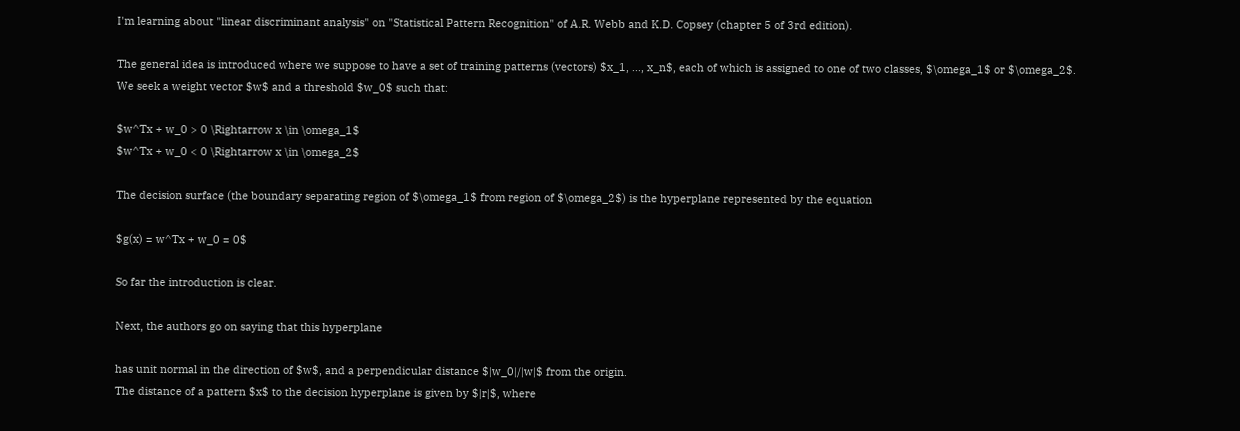I'm learning about "linear discriminant analysis" on "Statistical Pattern Recognition" of A.R. Webb and K.D. Copsey (chapter 5 of 3rd edition).

The general idea is introduced where we suppose to have a set of training patterns (vectors) $x_1, ..., x_n$, each of which is assigned to one of two classes, $\omega_1$ or $\omega_2$.
We seek a weight vector $w$ and a threshold $w_0$ such that:

$w^Tx + w_0 > 0 \Rightarrow x \in \omega_1$
$w^Tx + w_0 < 0 \Rightarrow x \in \omega_2$

The decision surface (the boundary separating region of $\omega_1$ from region of $\omega_2$) is the hyperplane represented by the equation

$g(x) = w^Tx + w_0 = 0$

So far the introduction is clear.

Next, the authors go on saying that this hyperplane

has unit normal in the direction of $w$, and a perpendicular distance $|w_0|/|w|$ from the origin.
The distance of a pattern $x$ to the decision hyperplane is given by $|r|$, where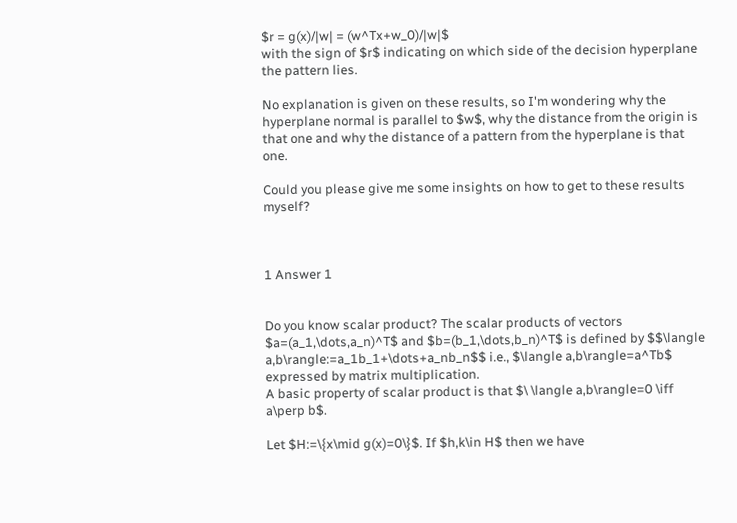$r = g(x)/|w| = (w^Tx+w_0)/|w|$
with the sign of $r$ indicating on which side of the decision hyperplane the pattern lies.

No explanation is given on these results, so I'm wondering why the hyperplane normal is parallel to $w$, why the distance from the origin is that one and why the distance of a pattern from the hyperplane is that one.

Could you please give me some insights on how to get to these results myself?



1 Answer 1


Do you know scalar product? The scalar products of vectors $a=(a_1,\dots,a_n)^T$ and $b=(b_1,\dots,b_n)^T$ is defined by $$\langle a,b\rangle:=a_1b_1+\dots+a_nb_n$$ i.e., $\langle a,b\rangle=a^Tb$ expressed by matrix multiplication.
A basic property of scalar product is that $\ \langle a,b\rangle=0 \iff a\perp b$.

Let $H:=\{x\mid g(x)=0\}$. If $h,k\in H$ then we have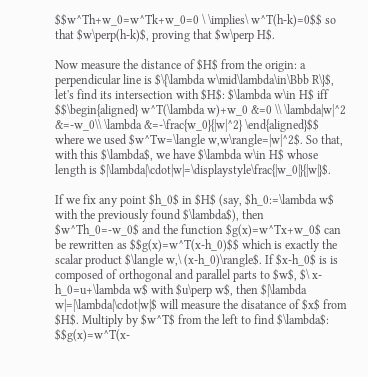$$w^Th+w_0=w^Tk+w_0=0 \ \implies\ w^T(h-k)=0$$ so that $w\perp(h-k)$, proving that $w\perp H$.

Now measure the distance of $H$ from the origin: a perpendicular line is $\{\lambda w\mid\lambda\in\Bbb R\}$, let's find its intersection with $H$: $\lambda w\in H$ iff $$\begin{aligned} w^T(\lambda w)+w_0 &=0 \\ \lambda|w|^2 &=-w_0\\ \lambda &=-\frac{w_0}{|w|^2} \end{aligned}$$ where we used $w^Tw=\langle w,w\rangle=|w|^2$. So that, with this $\lambda$, we have $\lambda w\in H$ whose length is $|\lambda|\cdot|w|=\displaystyle\frac{|w_0|}{|w|}$.

If we fix any point $h_0$ in $H$ (say, $h_0:=\lambda w$ with the previously found $\lambda$), then $w^Th_0=-w_0$ and the function $g(x)=w^Tx+w_0$ can be rewritten as $$g(x)=w^T(x-h_0)$$ which is exactly the scalar product $\langle w,\ (x-h_0)\rangle$. If $x-h_0$ is is composed of orthogonal and parallel parts to $w$, $\ x-h_0=u+\lambda w$ with $u\perp w$, then $|\lambda w|=|\lambda|\cdot|w|$ will measure the disatance of $x$ from $H$. Multiply by $w^T$ from the left to find $\lambda$: $$g(x)=w^T(x-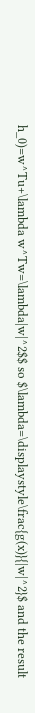h_0)=w^Tu+\lambda w^Tw=\lambda|w|^2$$ so $\lambda=\displaystyle\frac{g(x)}{|w|^2}$ and the result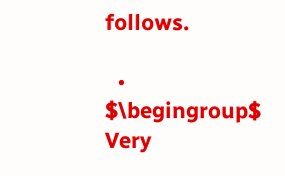follows.

  • $\begingroup$ Very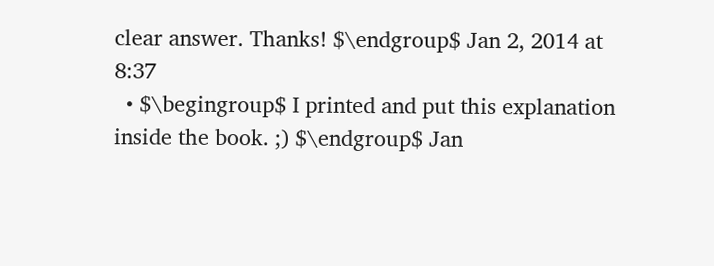clear answer. Thanks! $\endgroup$ Jan 2, 2014 at 8:37
  • $\begingroup$ I printed and put this explanation inside the book. ;) $\endgroup$ Jan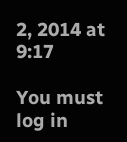2, 2014 at 9:17

You must log in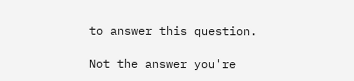to answer this question.

Not the answer you're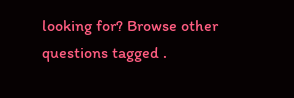looking for? Browse other questions tagged .